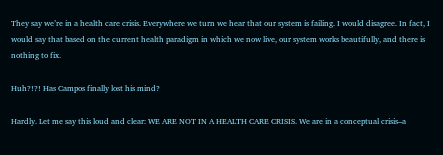They say we’re in a health care crisis. Everywhere we turn we hear that our system is failing. I would disagree. In fact, I would say that based on the current health paradigm in which we now live, our system works beautifully, and there is nothing to fix.

Huh?!?! Has Campos finally lost his mind?

Hardly. Let me say this loud and clear: WE ARE NOT IN A HEALTH CARE CRISIS. We are in a conceptual crisis–a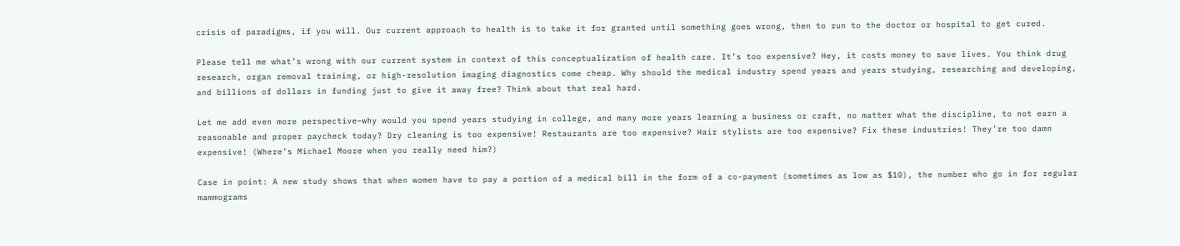crisis of paradigms, if you will. Our current approach to health is to take it for granted until something goes wrong, then to run to the doctor or hospital to get cured.

Please tell me what’s wrong with our current system in context of this conceptualization of health care. It’s too expensive? Hey, it costs money to save lives. You think drug research, organ removal training, or high-resolution imaging diagnostics come cheap. Why should the medical industry spend years and years studying, researching and developing, and billions of dollars in funding just to give it away free? Think about that real hard.

Let me add even more perspective–why would you spend years studying in college, and many more years learning a business or craft, no matter what the discipline, to not earn a reasonable and proper paycheck today? Dry cleaning is too expensive! Restaurants are too expensive? Hair stylists are too expensive? Fix these industries! They’re too damn expensive! (Where’s Michael Moore when you really need him?)

Case in point: A new study shows that when women have to pay a portion of a medical bill in the form of a co-payment (sometimes as low as $10), the number who go in for regular mammograms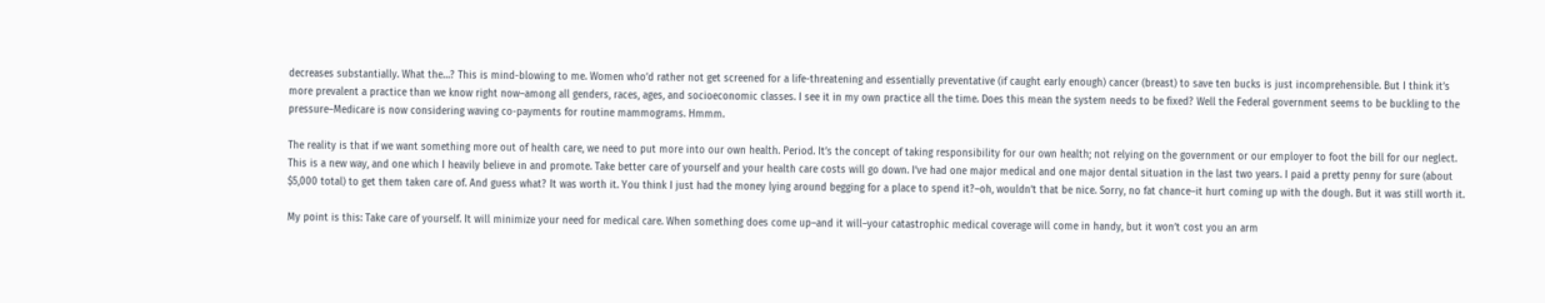decreases substantially. What the…? This is mind-blowing to me. Women who’d rather not get screened for a life-threatening and essentially preventative (if caught early enough) cancer (breast) to save ten bucks is just incomprehensible. But I think it’s more prevalent a practice than we know right now–among all genders, races, ages, and socioeconomic classes. I see it in my own practice all the time. Does this mean the system needs to be fixed? Well the Federal government seems to be buckling to the pressure–Medicare is now considering waving co-payments for routine mammograms. Hmmm.

The reality is that if we want something more out of health care, we need to put more into our own health. Period. It’s the concept of taking responsibility for our own health; not relying on the government or our employer to foot the bill for our neglect. This is a new way, and one which I heavily believe in and promote. Take better care of yourself and your health care costs will go down. I’ve had one major medical and one major dental situation in the last two years. I paid a pretty penny for sure (about $5,000 total) to get them taken care of. And guess what? It was worth it. You think I just had the money lying around begging for a place to spend it?–oh, wouldn’t that be nice. Sorry, no fat chance–it hurt coming up with the dough. But it was still worth it.

My point is this: Take care of yourself. It will minimize your need for medical care. When something does come up–and it will–your catastrophic medical coverage will come in handy, but it won’t cost you an arm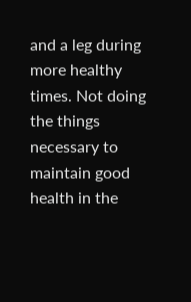and a leg during more healthy times. Not doing the things necessary to maintain good health in the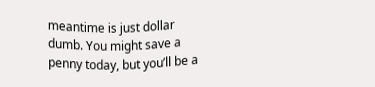meantime is just dollar dumb. You might save a penny today, but you’ll be a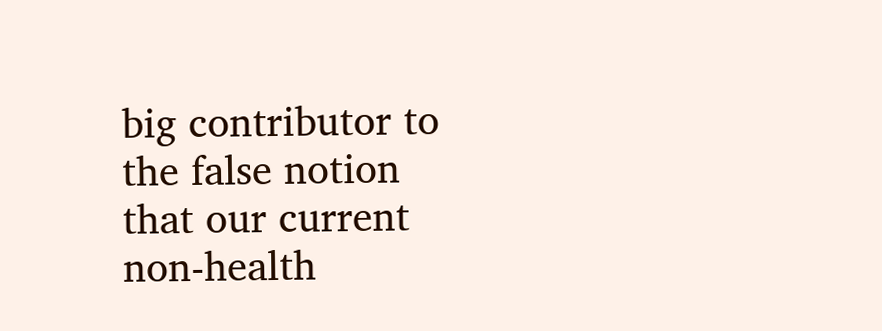big contributor to the false notion that our current non-health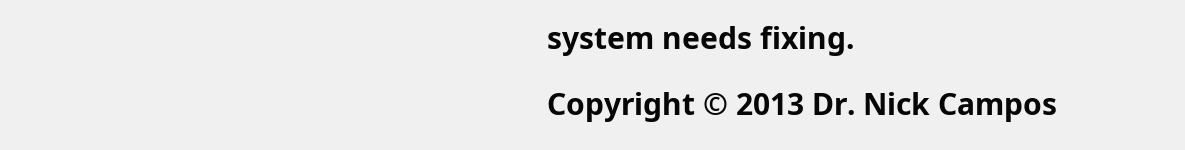system needs fixing.

Copyright © 2013 Dr. Nick Campos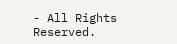- All Rights Reserved.